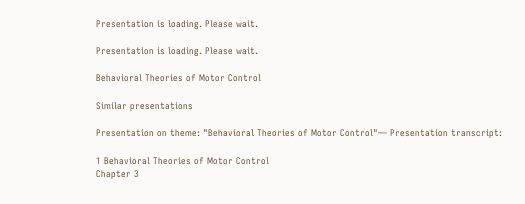Presentation is loading. Please wait.

Presentation is loading. Please wait.

Behavioral Theories of Motor Control

Similar presentations

Presentation on theme: "Behavioral Theories of Motor Control"— Presentation transcript:

1 Behavioral Theories of Motor Control
Chapter 3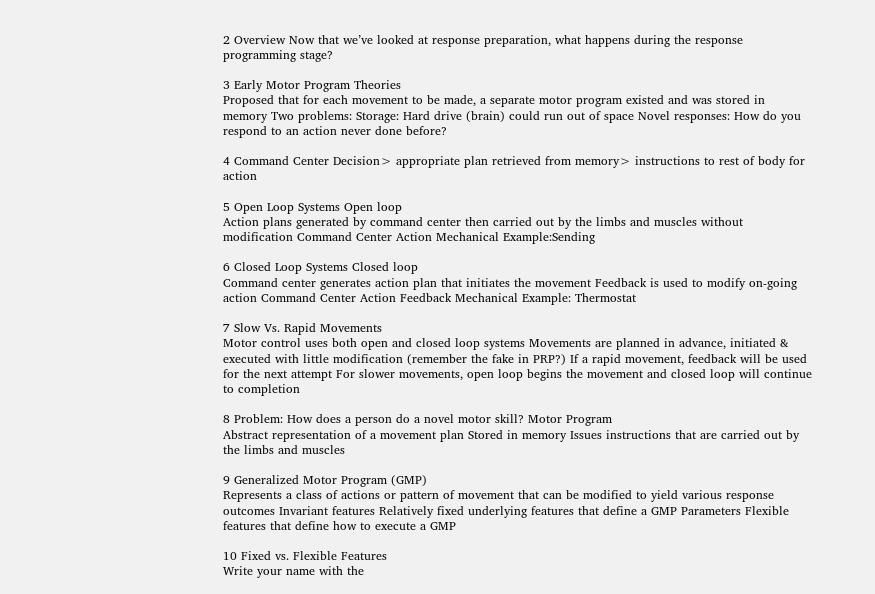2 Overview Now that we’ve looked at response preparation, what happens during the response programming stage?

3 Early Motor Program Theories
Proposed that for each movement to be made, a separate motor program existed and was stored in memory Two problems: Storage: Hard drive (brain) could run out of space Novel responses: How do you respond to an action never done before?

4 Command Center Decision> appropriate plan retrieved from memory> instructions to rest of body for action

5 Open Loop Systems Open loop
Action plans generated by command center then carried out by the limbs and muscles without modification Command Center Action Mechanical Example:Sending

6 Closed Loop Systems Closed loop
Command center generates action plan that initiates the movement Feedback is used to modify on-going action Command Center Action Feedback Mechanical Example: Thermostat

7 Slow Vs. Rapid Movements
Motor control uses both open and closed loop systems Movements are planned in advance, initiated & executed with little modification (remember the fake in PRP?) If a rapid movement, feedback will be used for the next attempt For slower movements, open loop begins the movement and closed loop will continue to completion

8 Problem: How does a person do a novel motor skill? Motor Program
Abstract representation of a movement plan Stored in memory Issues instructions that are carried out by the limbs and muscles

9 Generalized Motor Program (GMP)
Represents a class of actions or pattern of movement that can be modified to yield various response outcomes Invariant features Relatively fixed underlying features that define a GMP Parameters Flexible features that define how to execute a GMP

10 Fixed vs. Flexible Features
Write your name with the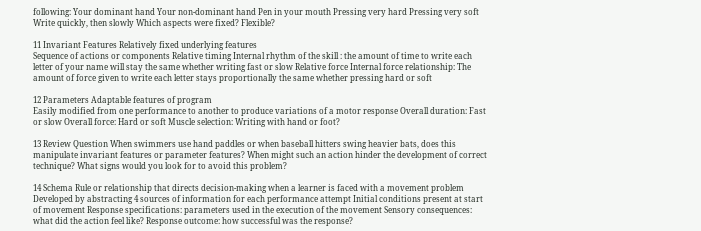following: Your dominant hand Your non-dominant hand Pen in your mouth Pressing very hard Pressing very soft Write quickly, then slowly Which aspects were fixed? Flexible?

11 Invariant Features Relatively fixed underlying features
Sequence of actions or components Relative timing Internal rhythm of the skill : the amount of time to write each letter of your name will stay the same whether writing fast or slow Relative force Internal force relationship: The amount of force given to write each letter stays proportionally the same whether pressing hard or soft

12 Parameters Adaptable features of program
Easily modified from one performance to another to produce variations of a motor response Overall duration: Fast or slow Overall force: Hard or soft Muscle selection: Writing with hand or foot?

13 Review Question When swimmers use hand paddles or when baseball hitters swing heavier bats, does this manipulate invariant features or parameter features? When might such an action hinder the development of correct technique? What signs would you look for to avoid this problem?

14 Schema Rule or relationship that directs decision-making when a learner is faced with a movement problem Developed by abstracting 4 sources of information for each performance attempt Initial conditions present at start of movement Response specifications: parameters used in the execution of the movement Sensory consequences: what did the action feel like? Response outcome: how successful was the response?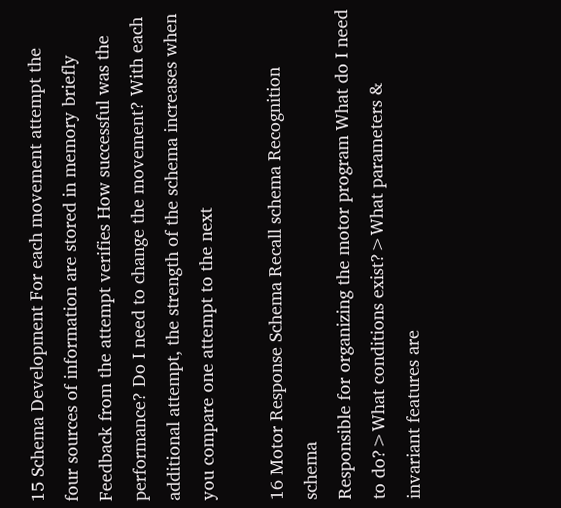15 Schema Development For each movement attempt the four sources of information are stored in memory briefly Feedback from the attempt verifies How successful was the performance? Do I need to change the movement? With each additional attempt, the strength of the schema increases when you compare one attempt to the next

16 Motor Response Schema Recall schema Recognition schema
Responsible for organizing the motor program What do I need to do?>What conditions exist?>What parameters & invariant features are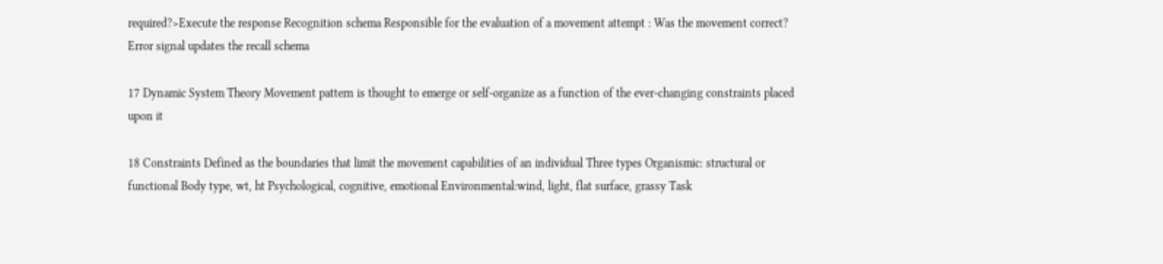required?>Execute the response Recognition schema Responsible for the evaluation of a movement attempt : Was the movement correct? Error signal updates the recall schema

17 Dynamic System Theory Movement pattern is thought to emerge or self-organize as a function of the ever-changing constraints placed upon it

18 Constraints Defined as the boundaries that limit the movement capabilities of an individual Three types Organismic: structural or functional Body type, wt, ht Psychological, cognitive, emotional Environmental:wind, light, flat surface, grassy Task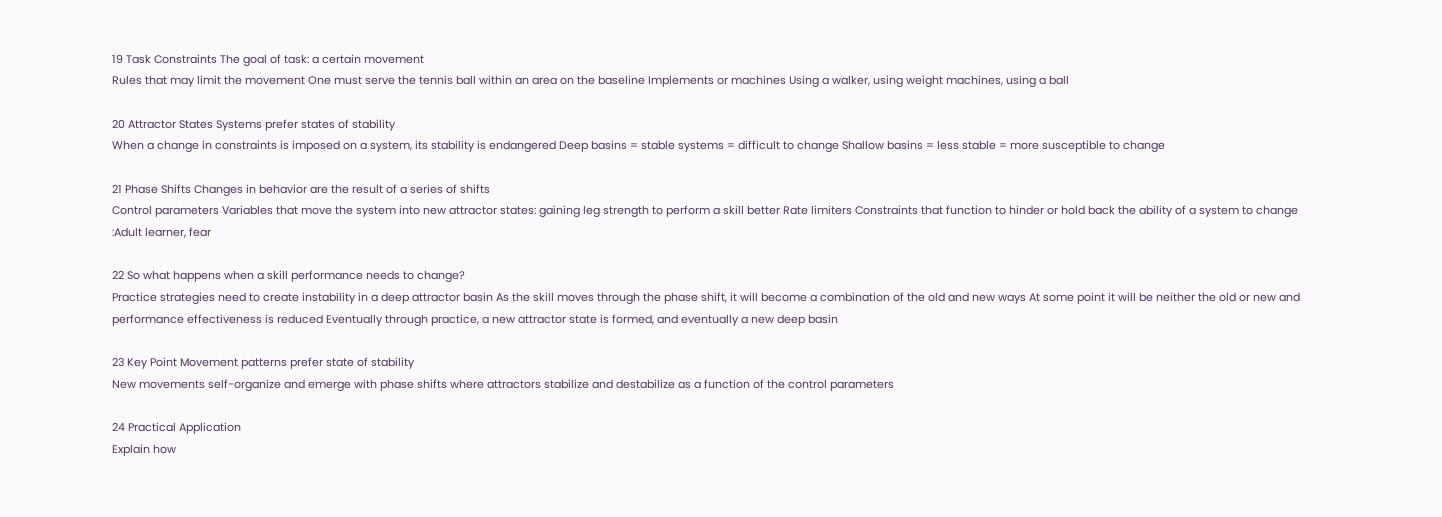19 Task Constraints The goal of task: a certain movement
Rules that may limit the movement One must serve the tennis ball within an area on the baseline Implements or machines Using a walker, using weight machines, using a ball

20 Attractor States Systems prefer states of stability
When a change in constraints is imposed on a system, its stability is endangered Deep basins = stable systems = difficult to change Shallow basins = less stable = more susceptible to change

21 Phase Shifts Changes in behavior are the result of a series of shifts
Control parameters Variables that move the system into new attractor states: gaining leg strength to perform a skill better Rate limiters Constraints that function to hinder or hold back the ability of a system to change :Adult learner, fear

22 So what happens when a skill performance needs to change?
Practice strategies need to create instability in a deep attractor basin As the skill moves through the phase shift, it will become a combination of the old and new ways At some point it will be neither the old or new and performance effectiveness is reduced Eventually through practice, a new attractor state is formed, and eventually a new deep basin

23 Key Point Movement patterns prefer state of stability
New movements self-organize and emerge with phase shifts where attractors stabilize and destabilize as a function of the control parameters

24 Practical Application
Explain how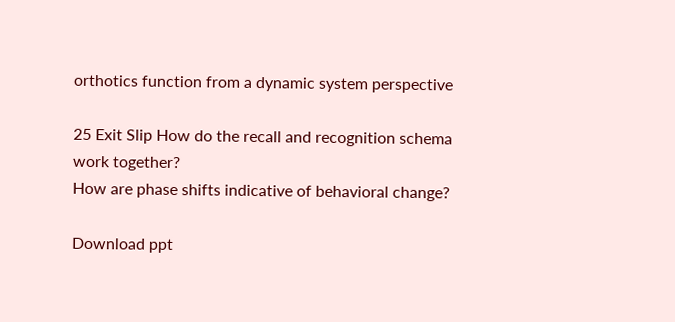orthotics function from a dynamic system perspective

25 Exit Slip How do the recall and recognition schema work together?
How are phase shifts indicative of behavioral change?

Download ppt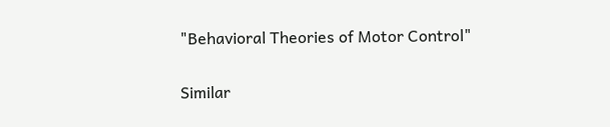"Behavioral Theories of Motor Control"

Similar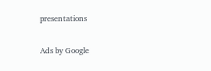presentations

Ads by Google